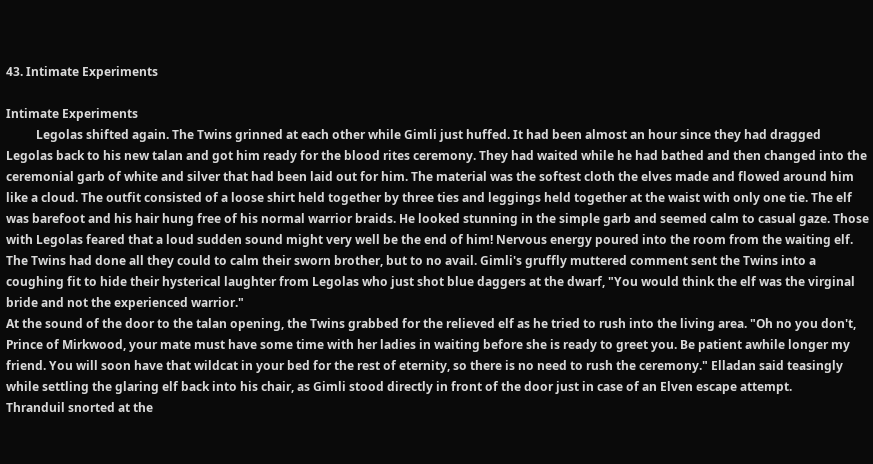43. Intimate Experiments

Intimate Experiments
          Legolas shifted again. The Twins grinned at each other while Gimli just huffed. It had been almost an hour since they had dragged Legolas back to his new talan and got him ready for the blood rites ceremony. They had waited while he had bathed and then changed into the ceremonial garb of white and silver that had been laid out for him. The material was the softest cloth the elves made and flowed around him like a cloud. The outfit consisted of a loose shirt held together by three ties and leggings held together at the waist with only one tie. The elf was barefoot and his hair hung free of his normal warrior braids. He looked stunning in the simple garb and seemed calm to casual gaze. Those with Legolas feared that a loud sudden sound might very well be the end of him! Nervous energy poured into the room from the waiting elf. The Twins had done all they could to calm their sworn brother, but to no avail. Gimli's gruffly muttered comment sent the Twins into a coughing fit to hide their hysterical laughter from Legolas who just shot blue daggers at the dwarf, "You would think the elf was the virginal bride and not the experienced warrior."
At the sound of the door to the talan opening, the Twins grabbed for the relieved elf as he tried to rush into the living area. "Oh no you don't, Prince of Mirkwood, your mate must have some time with her ladies in waiting before she is ready to greet you. Be patient awhile longer my friend. You will soon have that wildcat in your bed for the rest of eternity, so there is no need to rush the ceremony." Elladan said teasingly while settling the glaring elf back into his chair, as Gimli stood directly in front of the door just in case of an Elven escape attempt.
Thranduil snorted at the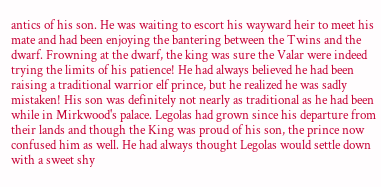antics of his son. He was waiting to escort his wayward heir to meet his mate and had been enjoying the bantering between the Twins and the dwarf. Frowning at the dwarf, the king was sure the Valar were indeed trying the limits of his patience! He had always believed he had been raising a traditional warrior elf prince, but he realized he was sadly mistaken! His son was definitely not nearly as traditional as he had been while in Mirkwood's palace. Legolas had grown since his departure from their lands and though the King was proud of his son, the prince now confused him as well. He had always thought Legolas would settle down with a sweet shy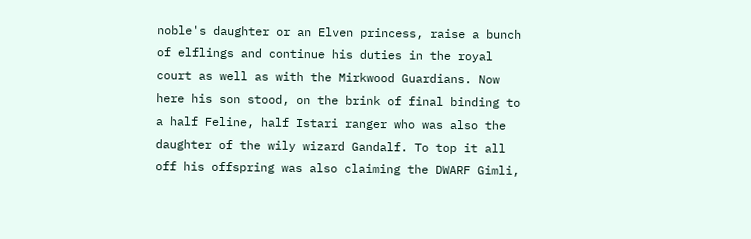noble's daughter or an Elven princess, raise a bunch of elflings and continue his duties in the royal court as well as with the Mirkwood Guardians. Now here his son stood, on the brink of final binding to a half Feline, half Istari ranger who was also the daughter of the wily wizard Gandalf. To top it all off his offspring was also claiming the DWARF Gimli,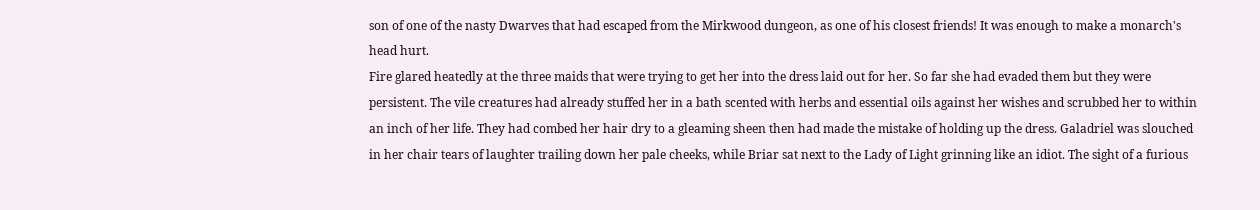son of one of the nasty Dwarves that had escaped from the Mirkwood dungeon, as one of his closest friends! It was enough to make a monarch's head hurt.
Fire glared heatedly at the three maids that were trying to get her into the dress laid out for her. So far she had evaded them but they were persistent. The vile creatures had already stuffed her in a bath scented with herbs and essential oils against her wishes and scrubbed her to within an inch of her life. They had combed her hair dry to a gleaming sheen then had made the mistake of holding up the dress. Galadriel was slouched in her chair tears of laughter trailing down her pale cheeks, while Briar sat next to the Lady of Light grinning like an idiot. The sight of a furious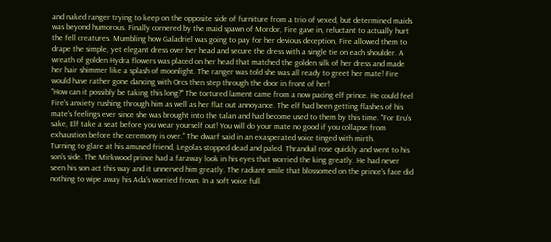and naked ranger trying to keep on the opposite side of furniture from a trio of vexed, but determined maids was beyond humorous. Finally cornered by the maid spawn of Mordor, Fire gave in, reluctant to actually hurt the fell creatures. Mumbling how Galadriel was going to pay for her devious deception, Fire allowed them to drape the simple, yet elegant dress over her head and secure the dress with a single tie on each shoulder. A wreath of golden Hydra flowers was placed on her head that matched the golden silk of her dress and made her hair shimmer like a splash of moonlight. The ranger was told she was all ready to greet her mate! Fire would have rather gone dancing with Orcs then step through the door in front of her!
"How can it possibly be taking this long?" The tortured lament came from a now pacing elf prince. He could feel Fire's anxiety rushing through him as well as her flat out annoyance. The elf had been getting flashes of his mate's feelings ever since she was brought into the talan and had become used to them by this time. "For Eru's sake, Elf take a seat before you wear yourself out! You will do your mate no good if you collapse from exhaustion before the ceremony is over." The dwarf said in an exasperated voice tinged with mirth.
Turning to glare at his amused friend, Legolas stopped dead and paled. Thranduil rose quickly and went to his son's side. The Mirkwood prince had a faraway look in his eyes that worried the king greatly. He had never seen his son act this way and it unnerved him greatly. The radiant smile that blossomed on the prince's face did nothing to wipe away his Ada's worried frown. In a soft voice full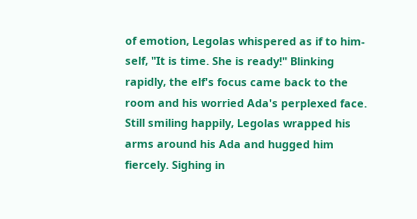of emotion, Legolas whispered as if to him-self, "It is time. She is ready!" Blinking rapidly, the elf's focus came back to the room and his worried Ada's perplexed face. Still smiling happily, Legolas wrapped his arms around his Ada and hugged him fiercely. Sighing in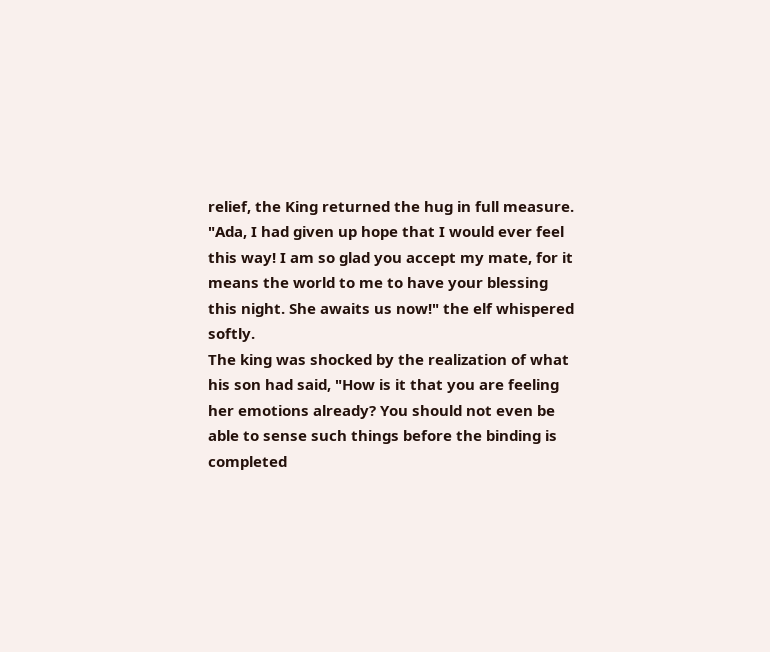relief, the King returned the hug in full measure. "Ada, I had given up hope that I would ever feel this way! I am so glad you accept my mate, for it means the world to me to have your blessing this night. She awaits us now!" the elf whispered softly.
The king was shocked by the realization of what his son had said, "How is it that you are feeling her emotions already? You should not even be able to sense such things before the binding is completed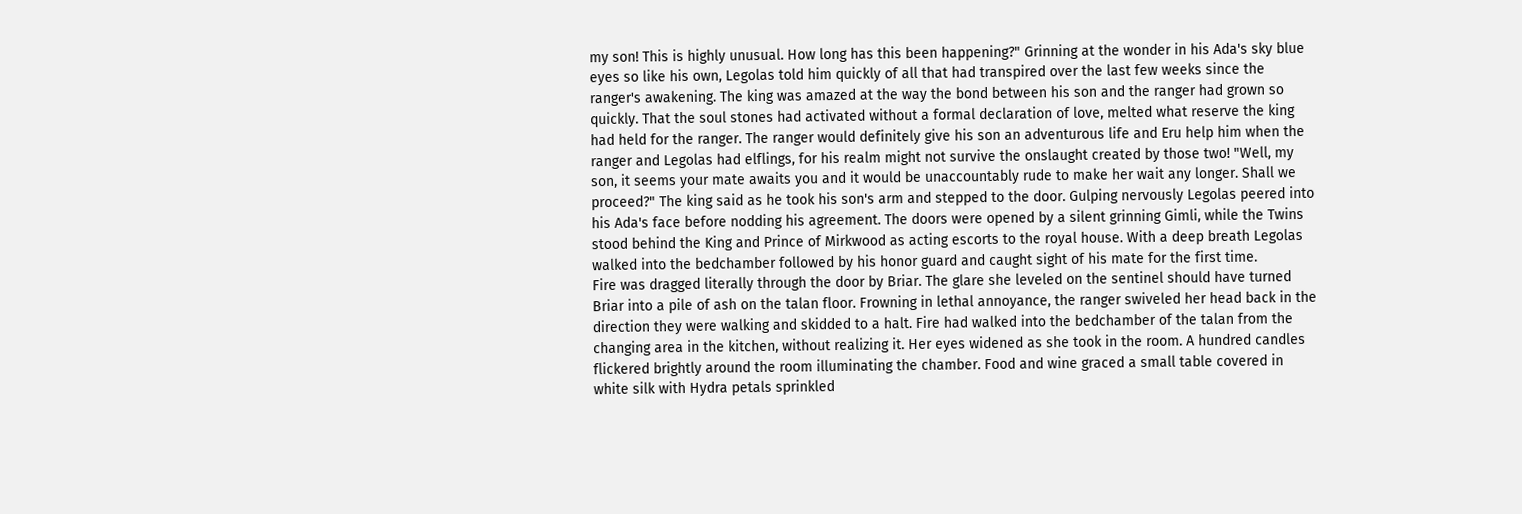my son! This is highly unusual. How long has this been happening?" Grinning at the wonder in his Ada's sky blue eyes so like his own, Legolas told him quickly of all that had transpired over the last few weeks since the ranger's awakening. The king was amazed at the way the bond between his son and the ranger had grown so quickly. That the soul stones had activated without a formal declaration of love, melted what reserve the king had held for the ranger. The ranger would definitely give his son an adventurous life and Eru help him when the ranger and Legolas had elflings, for his realm might not survive the onslaught created by those two! "Well, my son, it seems your mate awaits you and it would be unaccountably rude to make her wait any longer. Shall we proceed?" The king said as he took his son's arm and stepped to the door. Gulping nervously Legolas peered into his Ada's face before nodding his agreement. The doors were opened by a silent grinning Gimli, while the Twins stood behind the King and Prince of Mirkwood as acting escorts to the royal house. With a deep breath Legolas walked into the bedchamber followed by his honor guard and caught sight of his mate for the first time.
Fire was dragged literally through the door by Briar. The glare she leveled on the sentinel should have turned Briar into a pile of ash on the talan floor. Frowning in lethal annoyance, the ranger swiveled her head back in the direction they were walking and skidded to a halt. Fire had walked into the bedchamber of the talan from the changing area in the kitchen, without realizing it. Her eyes widened as she took in the room. A hundred candles flickered brightly around the room illuminating the chamber. Food and wine graced a small table covered in white silk with Hydra petals sprinkled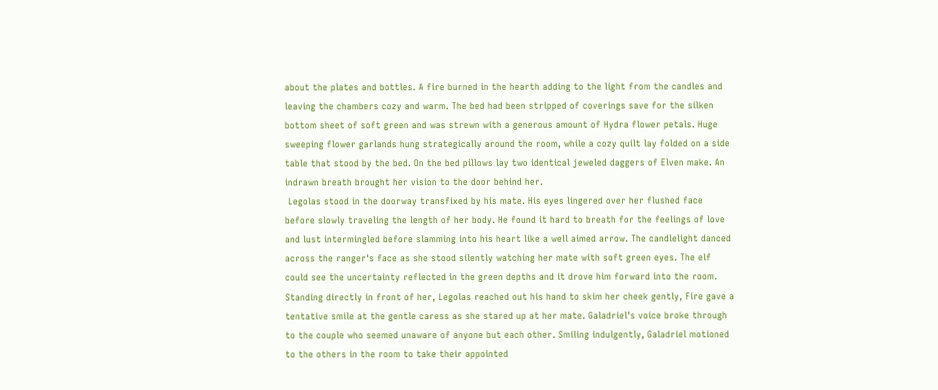about the plates and bottles. A fire burned in the hearth adding to the light from the candles and leaving the chambers cozy and warm. The bed had been stripped of coverings save for the silken bottom sheet of soft green and was strewn with a generous amount of Hydra flower petals. Huge sweeping flower garlands hung strategically around the room, while a cozy quilt lay folded on a side table that stood by the bed. On the bed pillows lay two identical jeweled daggers of Elven make. An indrawn breath brought her vision to the door behind her.
 Legolas stood in the doorway transfixed by his mate. His eyes lingered over her flushed face before slowly traveling the length of her body. He found it hard to breath for the feelings of love and lust intermingled before slamming into his heart like a well aimed arrow. The candlelight danced across the ranger's face as she stood silently watching her mate with soft green eyes. The elf could see the uncertainty reflected in the green depths and it drove him forward into the room. Standing directly in front of her, Legolas reached out his hand to skim her cheek gently, Fire gave a tentative smile at the gentle caress as she stared up at her mate. Galadriel's voice broke through to the couple who seemed unaware of anyone but each other. Smiling indulgently, Galadriel motioned to the others in the room to take their appointed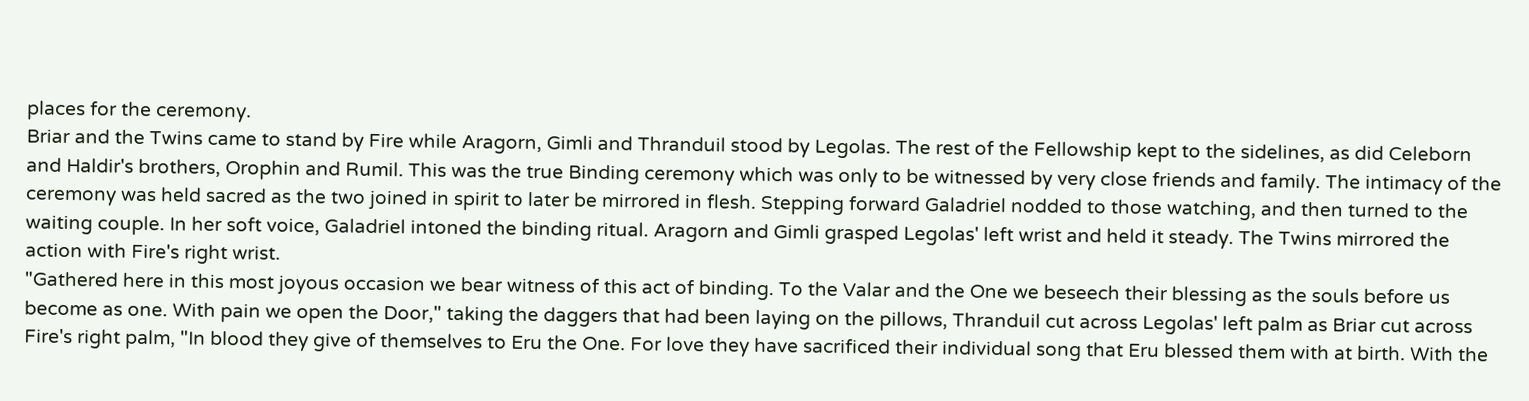places for the ceremony.
Briar and the Twins came to stand by Fire while Aragorn, Gimli and Thranduil stood by Legolas. The rest of the Fellowship kept to the sidelines, as did Celeborn and Haldir's brothers, Orophin and Rumil. This was the true Binding ceremony which was only to be witnessed by very close friends and family. The intimacy of the ceremony was held sacred as the two joined in spirit to later be mirrored in flesh. Stepping forward Galadriel nodded to those watching, and then turned to the waiting couple. In her soft voice, Galadriel intoned the binding ritual. Aragorn and Gimli grasped Legolas' left wrist and held it steady. The Twins mirrored the action with Fire's right wrist.
"Gathered here in this most joyous occasion we bear witness of this act of binding. To the Valar and the One we beseech their blessing as the souls before us become as one. With pain we open the Door," taking the daggers that had been laying on the pillows, Thranduil cut across Legolas' left palm as Briar cut across Fire's right palm, "In blood they give of themselves to Eru the One. For love they have sacrificed their individual song that Eru blessed them with at birth. With the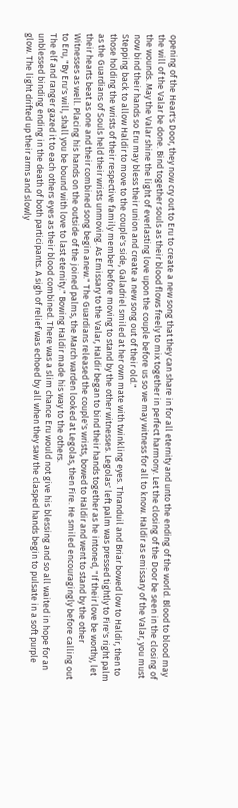opening of the Heart's Door, they now cry out to Eru to create a new song that they can share in for all eternity and unto the ending of the world. Blood to blood may the will of the Valar be done. Bind together souls as their blood flows freely to mix together in perfect harmony. Let the closing of the Door be seen in the closing of the wounds. May the Valar shine the light of everlasting love upon the couple before us so we may witness for all to know. Haldir as emissary of the Valar, you must now bind their hands so Eru may bless their union and create a new song out of their old."
Stepping back to allow Haldir to move to the couple's side, Galadriel smiled at her own mate with twinkling eyes. Thranduil and Briar bowed low to Haldir, then to those holding the wrists of their respective family member before moving to stand by the other witnesses. Legolas' left palm was pressed tightly to Fire's right palm as the Guardians of Souls held their wrists unmoving. As Emissary to the Valar, Haldir began to bind their hands together as he intoned, "If their love be worthy, let their hearts beat as one and their combined song begin anew." The Guardians released the couple's wrists, bowed to Haldir and went to stand by the other Witnesses as well. Placing his hands on the outside of the joined palms, the March warden looked at Legolas, then Fire. He smiled encouragingly before calling out to Eru, "By Eru's will, shall you be bound with love to last eternity." Bowing Haldir made his way to the others.
The elf and ranger gazed it to each others eyes as their blood combined. There was a slim chance Eru would not give his blessing and so all waited in hope for an unblessed binding ending in the death of both participants. A sigh of relief was echoed by all when they saw the clasped hands begin to pulsate in a soft purple glow. The light drifted up their arms and slowly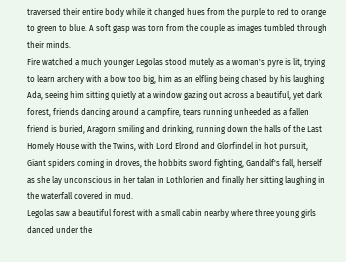traversed their entire body while it changed hues from the purple to red to orange to green to blue. A soft gasp was torn from the couple as images tumbled through their minds.
Fire watched a much younger Legolas stood mutely as a woman's pyre is lit, trying to learn archery with a bow too big, him as an elfling being chased by his laughing Ada, seeing him sitting quietly at a window gazing out across a beautiful, yet dark forest, friends dancing around a campfire, tears running unheeded as a fallen friend is buried, Aragorn smiling and drinking, running down the halls of the Last Homely House with the Twins, with Lord Elrond and Glorfindel in hot pursuit, Giant spiders coming in droves, the hobbits sword fighting, Gandalf's fall, herself as she lay unconscious in her talan in Lothlorien and finally her sitting laughing in the waterfall covered in mud.
Legolas saw a beautiful forest with a small cabin nearby where three young girls danced under the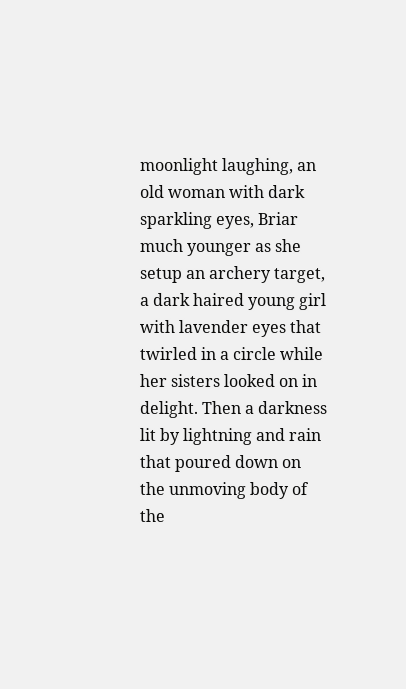moonlight laughing, an old woman with dark sparkling eyes, Briar much younger as she setup an archery target, a dark haired young girl with lavender eyes that twirled in a circle while her sisters looked on in delight. Then a darkness lit by lightning and rain that poured down on the unmoving body of the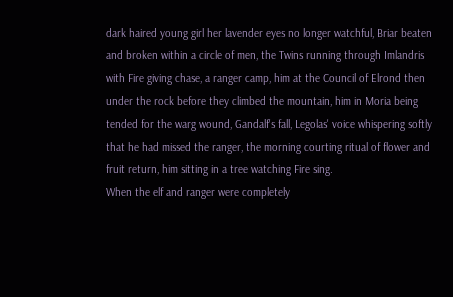dark haired young girl her lavender eyes no longer watchful, Briar beaten and broken within a circle of men, the Twins running through Imlandris with Fire giving chase, a ranger camp, him at the Council of Elrond then under the rock before they climbed the mountain, him in Moria being tended for the warg wound, Gandalf's fall, Legolas' voice whispering softly that he had missed the ranger, the morning courting ritual of flower and fruit return, him sitting in a tree watching Fire sing.
When the elf and ranger were completely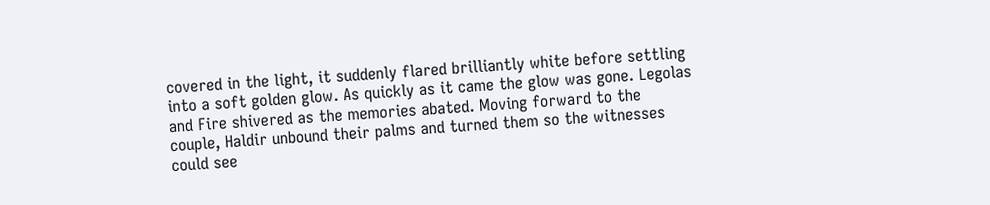covered in the light, it suddenly flared brilliantly white before settling into a soft golden glow. As quickly as it came the glow was gone. Legolas and Fire shivered as the memories abated. Moving forward to the couple, Haldir unbound their palms and turned them so the witnesses could see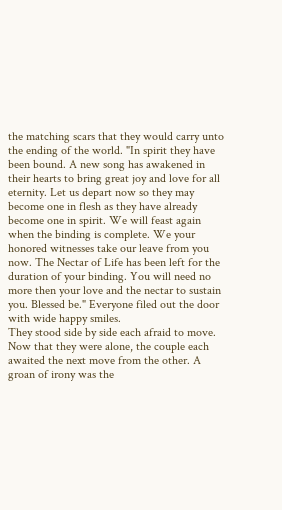the matching scars that they would carry unto the ending of the world. "In spirit they have been bound. A new song has awakened in their hearts to bring great joy and love for all eternity. Let us depart now so they may become one in flesh as they have already become one in spirit. We will feast again when the binding is complete. We your honored witnesses take our leave from you now. The Nectar of Life has been left for the duration of your binding. You will need no more then your love and the nectar to sustain you. Blessed be." Everyone filed out the door with wide happy smiles.
They stood side by side each afraid to move. Now that they were alone, the couple each awaited the next move from the other. A groan of irony was the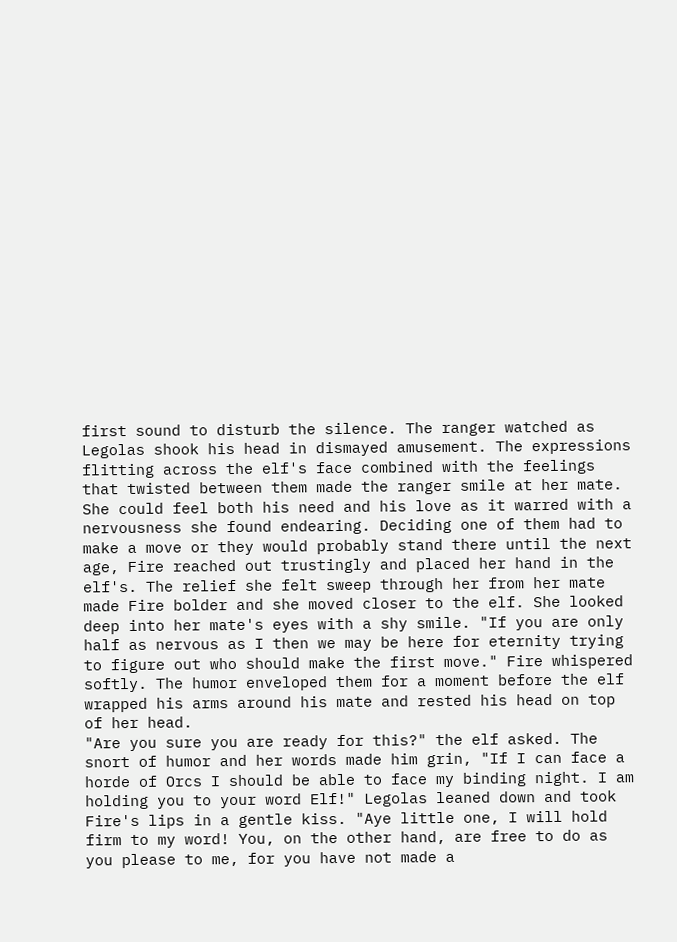first sound to disturb the silence. The ranger watched as Legolas shook his head in dismayed amusement. The expressions flitting across the elf's face combined with the feelings that twisted between them made the ranger smile at her mate. She could feel both his need and his love as it warred with a nervousness she found endearing. Deciding one of them had to make a move or they would probably stand there until the next age, Fire reached out trustingly and placed her hand in the elf's. The relief she felt sweep through her from her mate made Fire bolder and she moved closer to the elf. She looked deep into her mate's eyes with a shy smile. "If you are only half as nervous as I then we may be here for eternity trying to figure out who should make the first move." Fire whispered softly. The humor enveloped them for a moment before the elf wrapped his arms around his mate and rested his head on top of her head.
"Are you sure you are ready for this?" the elf asked. The snort of humor and her words made him grin, "If I can face a horde of Orcs I should be able to face my binding night. I am holding you to your word Elf!" Legolas leaned down and took Fire's lips in a gentle kiss. "Aye little one, I will hold firm to my word! You, on the other hand, are free to do as you please to me, for you have not made a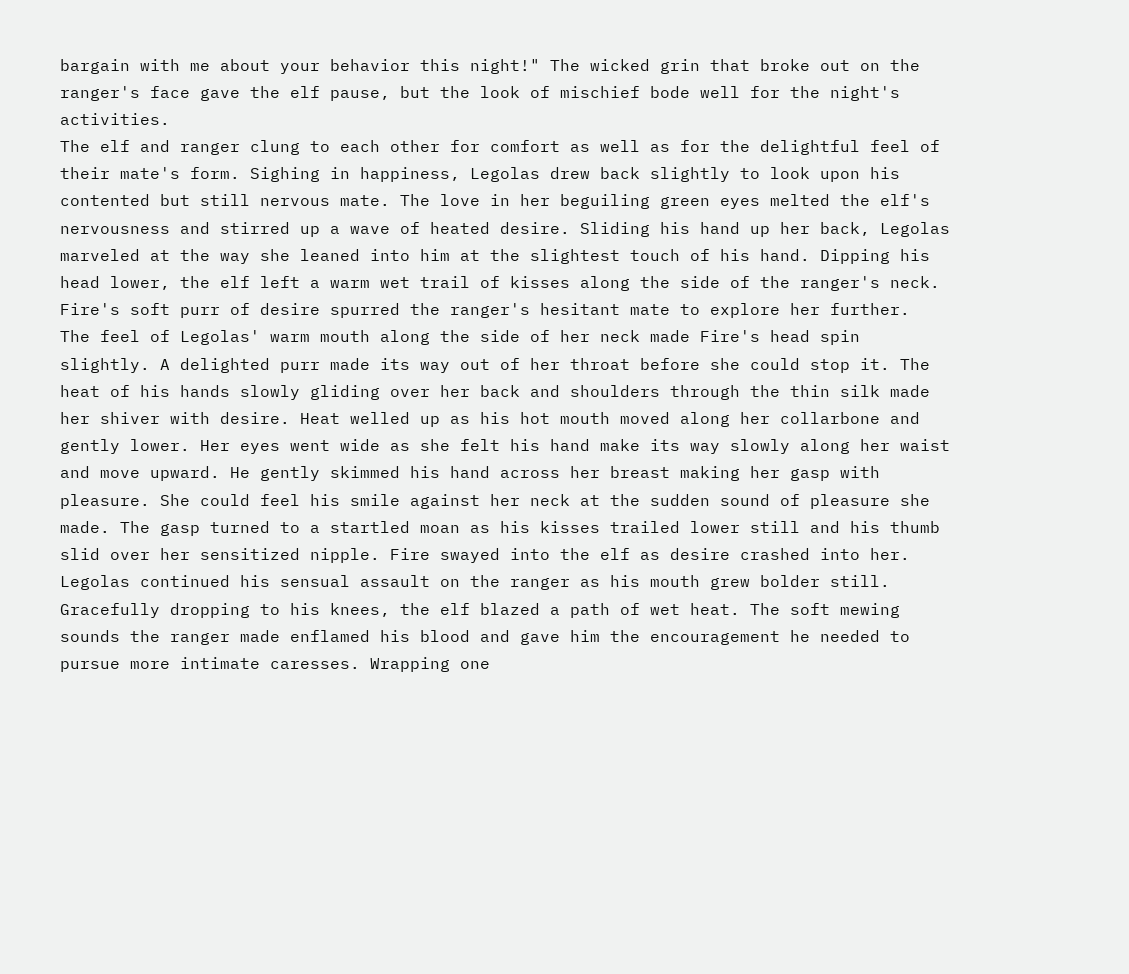bargain with me about your behavior this night!" The wicked grin that broke out on the ranger's face gave the elf pause, but the look of mischief bode well for the night's activities.
The elf and ranger clung to each other for comfort as well as for the delightful feel of their mate's form. Sighing in happiness, Legolas drew back slightly to look upon his contented but still nervous mate. The love in her beguiling green eyes melted the elf's nervousness and stirred up a wave of heated desire. Sliding his hand up her back, Legolas marveled at the way she leaned into him at the slightest touch of his hand. Dipping his head lower, the elf left a warm wet trail of kisses along the side of the ranger's neck. Fire's soft purr of desire spurred the ranger's hesitant mate to explore her further.
The feel of Legolas' warm mouth along the side of her neck made Fire's head spin slightly. A delighted purr made its way out of her throat before she could stop it. The heat of his hands slowly gliding over her back and shoulders through the thin silk made her shiver with desire. Heat welled up as his hot mouth moved along her collarbone and gently lower. Her eyes went wide as she felt his hand make its way slowly along her waist and move upward. He gently skimmed his hand across her breast making her gasp with pleasure. She could feel his smile against her neck at the sudden sound of pleasure she made. The gasp turned to a startled moan as his kisses trailed lower still and his thumb slid over her sensitized nipple. Fire swayed into the elf as desire crashed into her. Legolas continued his sensual assault on the ranger as his mouth grew bolder still.
Gracefully dropping to his knees, the elf blazed a path of wet heat. The soft mewing sounds the ranger made enflamed his blood and gave him the encouragement he needed to pursue more intimate caresses. Wrapping one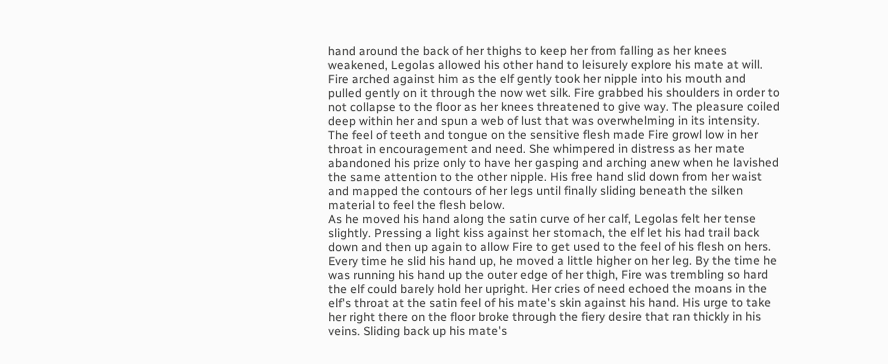hand around the back of her thighs to keep her from falling as her knees weakened, Legolas allowed his other hand to leisurely explore his mate at will. Fire arched against him as the elf gently took her nipple into his mouth and pulled gently on it through the now wet silk. Fire grabbed his shoulders in order to not collapse to the floor as her knees threatened to give way. The pleasure coiled deep within her and spun a web of lust that was overwhelming in its intensity. The feel of teeth and tongue on the sensitive flesh made Fire growl low in her throat in encouragement and need. She whimpered in distress as her mate abandoned his prize only to have her gasping and arching anew when he lavished the same attention to the other nipple. His free hand slid down from her waist and mapped the contours of her legs until finally sliding beneath the silken material to feel the flesh below.
As he moved his hand along the satin curve of her calf, Legolas felt her tense slightly. Pressing a light kiss against her stomach, the elf let his had trail back down and then up again to allow Fire to get used to the feel of his flesh on hers. Every time he slid his hand up, he moved a little higher on her leg. By the time he was running his hand up the outer edge of her thigh, Fire was trembling so hard the elf could barely hold her upright. Her cries of need echoed the moans in the elf's throat at the satin feel of his mate's skin against his hand. His urge to take her right there on the floor broke through the fiery desire that ran thickly in his veins. Sliding back up his mate's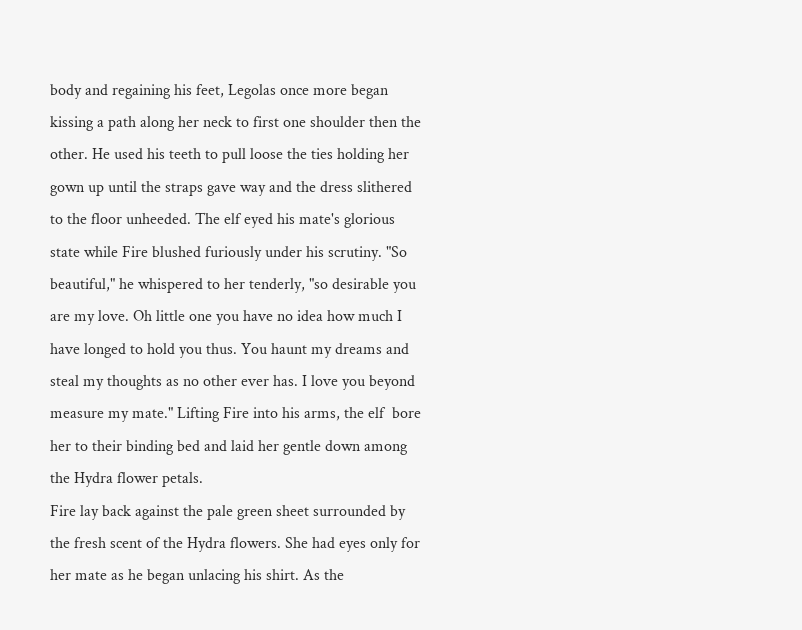body and regaining his feet, Legolas once more began kissing a path along her neck to first one shoulder then the other. He used his teeth to pull loose the ties holding her gown up until the straps gave way and the dress slithered to the floor unheeded. The elf eyed his mate's glorious state while Fire blushed furiously under his scrutiny. "So beautiful," he whispered to her tenderly, "so desirable you are my love. Oh little one you have no idea how much I have longed to hold you thus. You haunt my dreams and steal my thoughts as no other ever has. I love you beyond measure my mate." Lifting Fire into his arms, the elf  bore her to their binding bed and laid her gentle down among the Hydra flower petals.
Fire lay back against the pale green sheet surrounded by the fresh scent of the Hydra flowers. She had eyes only for her mate as he began unlacing his shirt. As the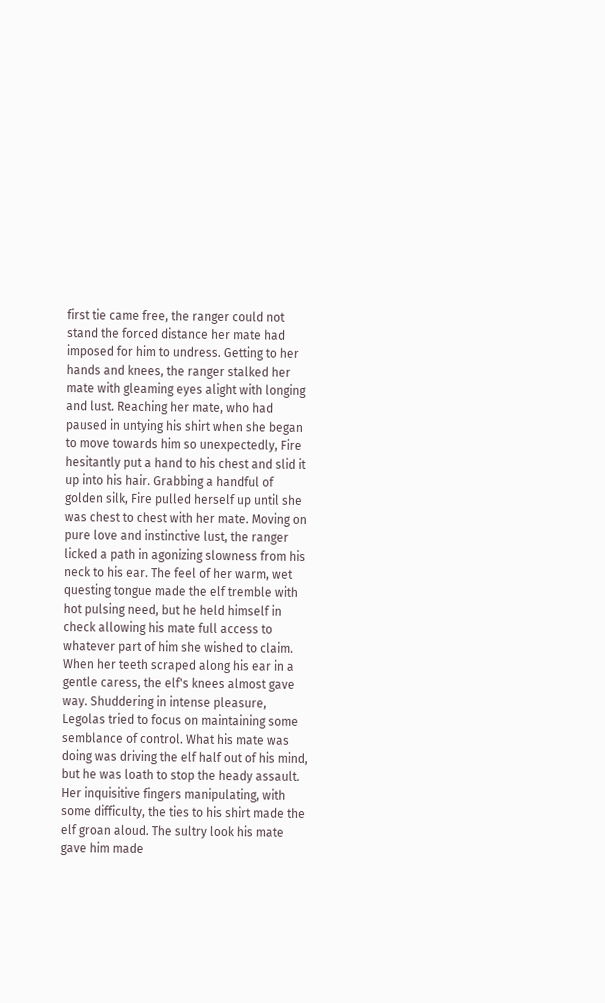first tie came free, the ranger could not stand the forced distance her mate had imposed for him to undress. Getting to her hands and knees, the ranger stalked her mate with gleaming eyes alight with longing and lust. Reaching her mate, who had paused in untying his shirt when she began to move towards him so unexpectedly, Fire hesitantly put a hand to his chest and slid it up into his hair. Grabbing a handful of golden silk, Fire pulled herself up until she was chest to chest with her mate. Moving on pure love and instinctive lust, the ranger licked a path in agonizing slowness from his neck to his ear. The feel of her warm, wet questing tongue made the elf tremble with hot pulsing need, but he held himself in check allowing his mate full access to whatever part of him she wished to claim. When her teeth scraped along his ear in a gentle caress, the elf's knees almost gave way. Shuddering in intense pleasure, Legolas tried to focus on maintaining some semblance of control. What his mate was doing was driving the elf half out of his mind, but he was loath to stop the heady assault.
Her inquisitive fingers manipulating, with some difficulty, the ties to his shirt made the elf groan aloud. The sultry look his mate gave him made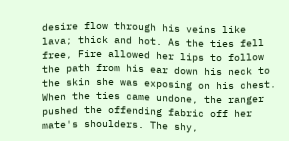desire flow through his veins like lava; thick and hot. As the ties fell free, Fire allowed her lips to follow the path from his ear down his neck to the skin she was exposing on his chest. When the ties came undone, the ranger pushed the offending fabric off her mate's shoulders. The shy,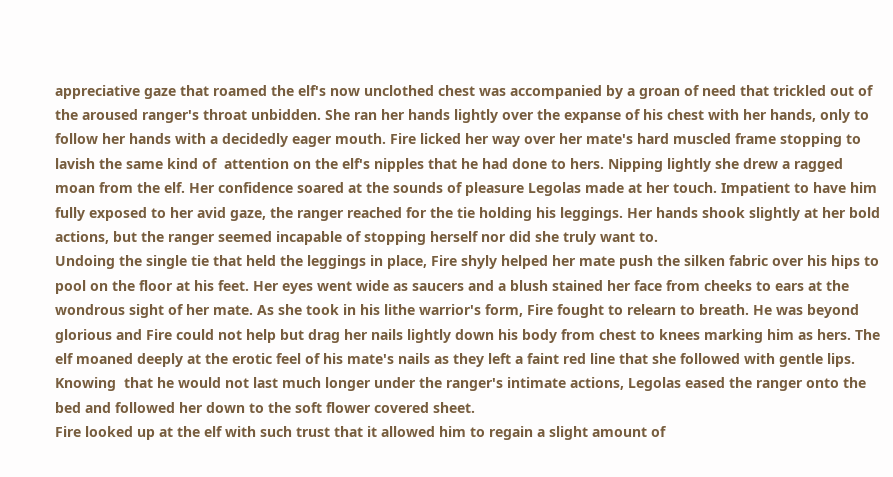appreciative gaze that roamed the elf's now unclothed chest was accompanied by a groan of need that trickled out of the aroused ranger's throat unbidden. She ran her hands lightly over the expanse of his chest with her hands, only to follow her hands with a decidedly eager mouth. Fire licked her way over her mate's hard muscled frame stopping to lavish the same kind of  attention on the elf's nipples that he had done to hers. Nipping lightly she drew a ragged moan from the elf. Her confidence soared at the sounds of pleasure Legolas made at her touch. Impatient to have him fully exposed to her avid gaze, the ranger reached for the tie holding his leggings. Her hands shook slightly at her bold actions, but the ranger seemed incapable of stopping herself nor did she truly want to.
Undoing the single tie that held the leggings in place, Fire shyly helped her mate push the silken fabric over his hips to pool on the floor at his feet. Her eyes went wide as saucers and a blush stained her face from cheeks to ears at the wondrous sight of her mate. As she took in his lithe warrior's form, Fire fought to relearn to breath. He was beyond glorious and Fire could not help but drag her nails lightly down his body from chest to knees marking him as hers. The elf moaned deeply at the erotic feel of his mate's nails as they left a faint red line that she followed with gentle lips. Knowing  that he would not last much longer under the ranger's intimate actions, Legolas eased the ranger onto the bed and followed her down to the soft flower covered sheet.
Fire looked up at the elf with such trust that it allowed him to regain a slight amount of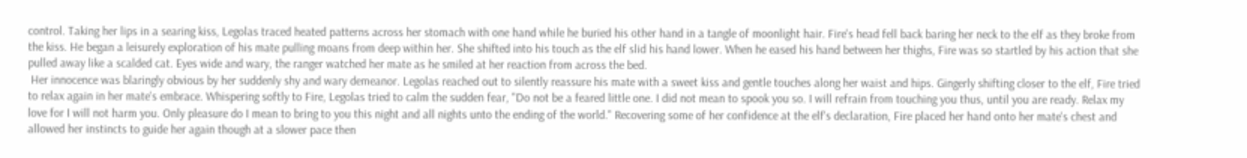control. Taking her lips in a searing kiss, Legolas traced heated patterns across her stomach with one hand while he buried his other hand in a tangle of moonlight hair. Fire's head fell back baring her neck to the elf as they broke from the kiss. He began a leisurely exploration of his mate pulling moans from deep within her. She shifted into his touch as the elf slid his hand lower. When he eased his hand between her thighs, Fire was so startled by his action that she pulled away like a scalded cat. Eyes wide and wary, the ranger watched her mate as he smiled at her reaction from across the bed.
 Her innocence was blaringly obvious by her suddenly shy and wary demeanor. Legolas reached out to silently reassure his mate with a sweet kiss and gentle touches along her waist and hips. Gingerly shifting closer to the elf, Fire tried to relax again in her mate's embrace. Whispering softly to Fire, Legolas tried to calm the sudden fear, "Do not be a feared little one. I did not mean to spook you so. I will refrain from touching you thus, until you are ready. Relax my love for I will not harm you. Only pleasure do I mean to bring to you this night and all nights unto the ending of the world." Recovering some of her confidence at the elf's declaration, Fire placed her hand onto her mate's chest and allowed her instincts to guide her again though at a slower pace then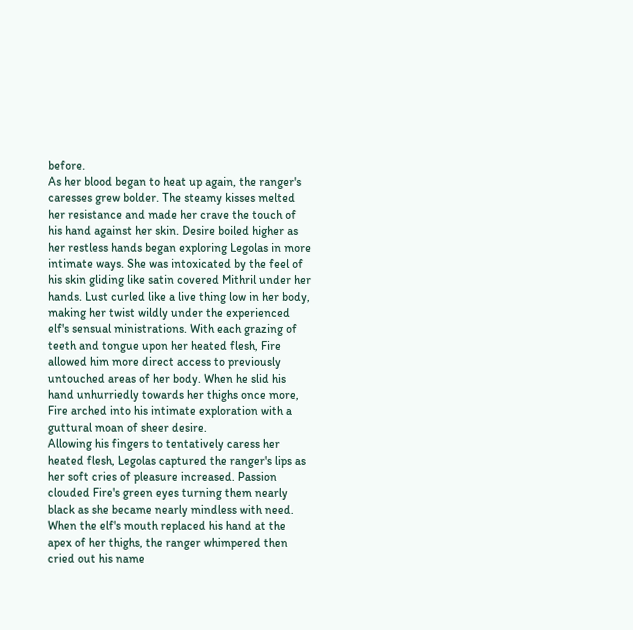before.
As her blood began to heat up again, the ranger's caresses grew bolder. The steamy kisses melted her resistance and made her crave the touch of his hand against her skin. Desire boiled higher as her restless hands began exploring Legolas in more intimate ways. She was intoxicated by the feel of his skin gliding like satin covered Mithril under her hands. Lust curled like a live thing low in her body, making her twist wildly under the experienced elf's sensual ministrations. With each grazing of teeth and tongue upon her heated flesh, Fire allowed him more direct access to previously untouched areas of her body. When he slid his hand unhurriedly towards her thighs once more, Fire arched into his intimate exploration with a guttural moan of sheer desire.
Allowing his fingers to tentatively caress her heated flesh, Legolas captured the ranger's lips as her soft cries of pleasure increased. Passion clouded Fire's green eyes turning them nearly black as she became nearly mindless with need. When the elf's mouth replaced his hand at the apex of her thighs, the ranger whimpered then cried out his name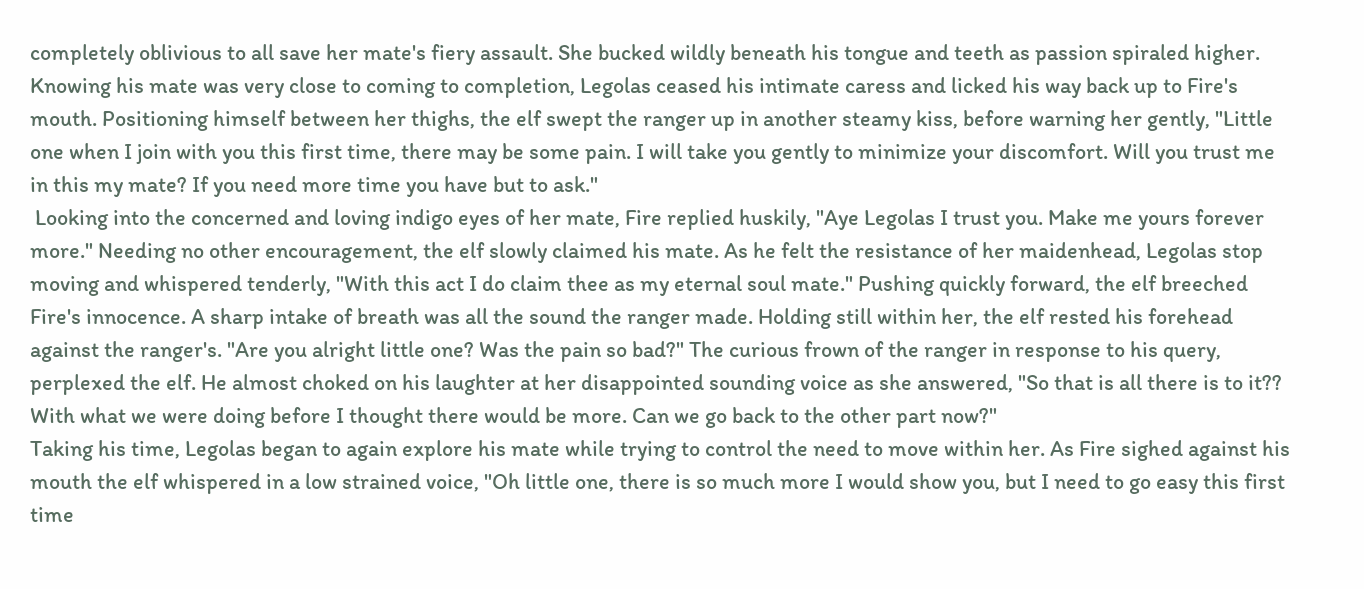completely oblivious to all save her mate's fiery assault. She bucked wildly beneath his tongue and teeth as passion spiraled higher. Knowing his mate was very close to coming to completion, Legolas ceased his intimate caress and licked his way back up to Fire's mouth. Positioning himself between her thighs, the elf swept the ranger up in another steamy kiss, before warning her gently, "Little one when I join with you this first time, there may be some pain. I will take you gently to minimize your discomfort. Will you trust me in this my mate? If you need more time you have but to ask."
 Looking into the concerned and loving indigo eyes of her mate, Fire replied huskily, "Aye Legolas I trust you. Make me yours forever more." Needing no other encouragement, the elf slowly claimed his mate. As he felt the resistance of her maidenhead, Legolas stop moving and whispered tenderly, "With this act I do claim thee as my eternal soul mate." Pushing quickly forward, the elf breeched Fire's innocence. A sharp intake of breath was all the sound the ranger made. Holding still within her, the elf rested his forehead against the ranger's. "Are you alright little one? Was the pain so bad?" The curious frown of the ranger in response to his query, perplexed the elf. He almost choked on his laughter at her disappointed sounding voice as she answered, "So that is all there is to it?? With what we were doing before I thought there would be more. Can we go back to the other part now?"
Taking his time, Legolas began to again explore his mate while trying to control the need to move within her. As Fire sighed against his mouth the elf whispered in a low strained voice, "Oh little one, there is so much more I would show you, but I need to go easy this first time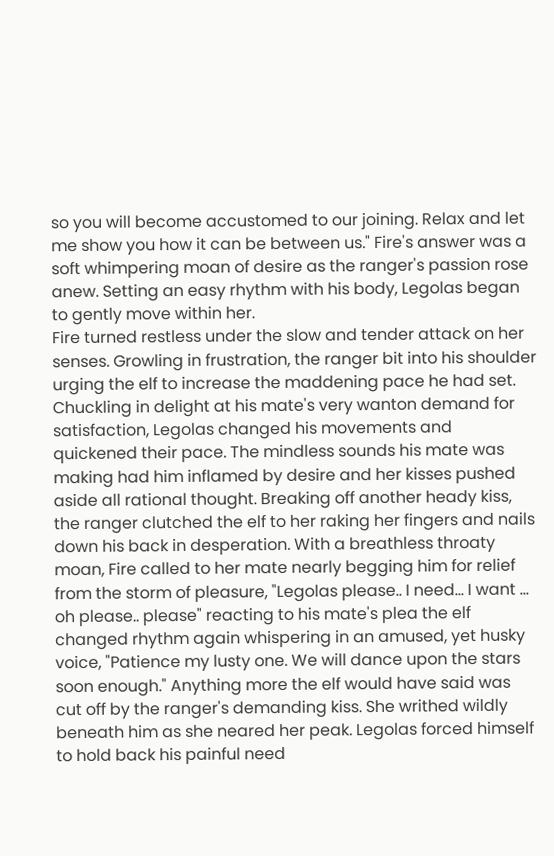so you will become accustomed to our joining. Relax and let me show you how it can be between us." Fire's answer was a soft whimpering moan of desire as the ranger's passion rose anew. Setting an easy rhythm with his body, Legolas began to gently move within her.
Fire turned restless under the slow and tender attack on her senses. Growling in frustration, the ranger bit into his shoulder urging the elf to increase the maddening pace he had set. Chuckling in delight at his mate's very wanton demand for satisfaction, Legolas changed his movements and quickened their pace. The mindless sounds his mate was making had him inflamed by desire and her kisses pushed aside all rational thought. Breaking off another heady kiss, the ranger clutched the elf to her raking her fingers and nails down his back in desperation. With a breathless throaty moan, Fire called to her mate nearly begging him for relief from the storm of pleasure, "Legolas please.. I need… I want … oh please.. please" reacting to his mate's plea the elf changed rhythm again whispering in an amused, yet husky voice, "Patience my lusty one. We will dance upon the stars soon enough." Anything more the elf would have said was cut off by the ranger's demanding kiss. She writhed wildly beneath him as she neared her peak. Legolas forced himself to hold back his painful need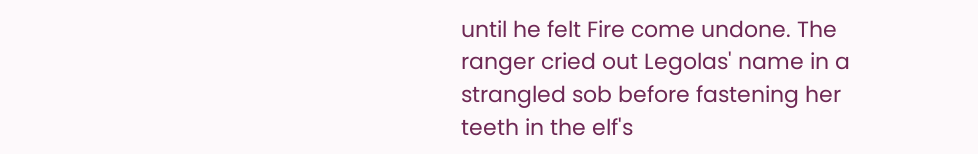until he felt Fire come undone. The ranger cried out Legolas' name in a strangled sob before fastening her teeth in the elf's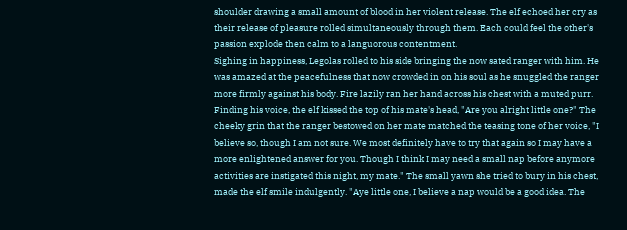shoulder drawing a small amount of blood in her violent release. The elf echoed her cry as their release of pleasure rolled simultaneously through them. Each could feel the other's passion explode then calm to a languorous contentment.
Sighing in happiness, Legolas rolled to his side bringing the now sated ranger with him. He was amazed at the peacefulness that now crowded in on his soul as he snuggled the ranger more firmly against his body. Fire lazily ran her hand across his chest with a muted purr. Finding his voice, the elf kissed the top of his mate's head, "Are you alright little one?" The cheeky grin that the ranger bestowed on her mate matched the teasing tone of her voice, "I believe so, though I am not sure. We most definitely have to try that again so I may have a more enlightened answer for you. Though I think I may need a small nap before anymore activities are instigated this night, my mate." The small yawn she tried to bury in his chest, made the elf smile indulgently. "Aye little one, I believe a nap would be a good idea. The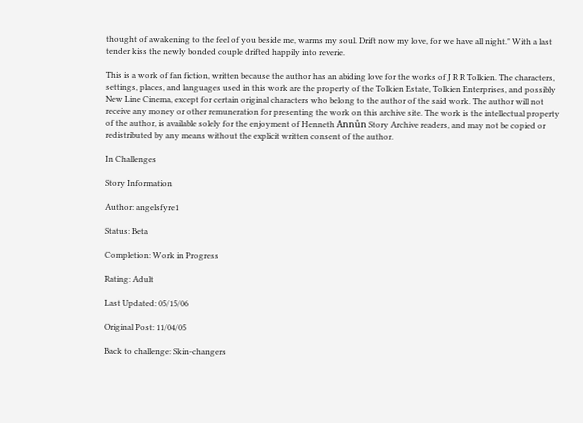thought of awakening to the feel of you beside me, warms my soul. Drift now my love, for we have all night." With a last tender kiss the newly bonded couple drifted happily into reverie.

This is a work of fan fiction, written because the author has an abiding love for the works of J R R Tolkien. The characters, settings, places, and languages used in this work are the property of the Tolkien Estate, Tolkien Enterprises, and possibly New Line Cinema, except for certain original characters who belong to the author of the said work. The author will not receive any money or other remuneration for presenting the work on this archive site. The work is the intellectual property of the author, is available solely for the enjoyment of Henneth Annûn Story Archive readers, and may not be copied or redistributed by any means without the explicit written consent of the author.

In Challenges

Story Information

Author: angelsfyre1

Status: Beta

Completion: Work in Progress

Rating: Adult

Last Updated: 05/15/06

Original Post: 11/04/05

Back to challenge: Skin-changers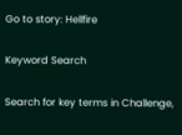Go to story: Hellfire

Keyword Search

Search for key terms in Challenge,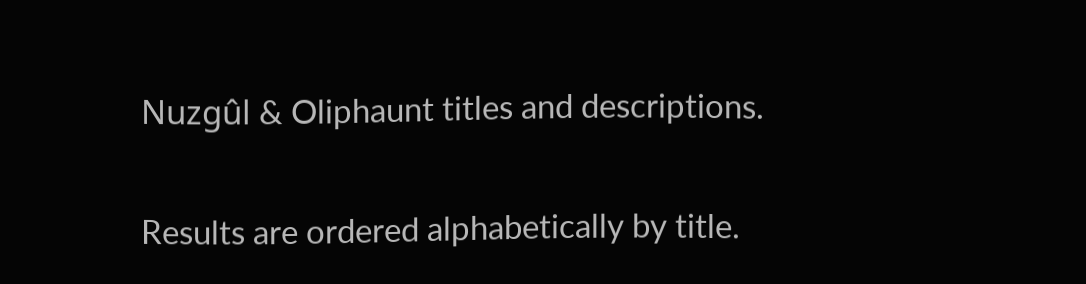Nuzgûl & Oliphaunt titles and descriptions.

Results are ordered alphabetically by title.